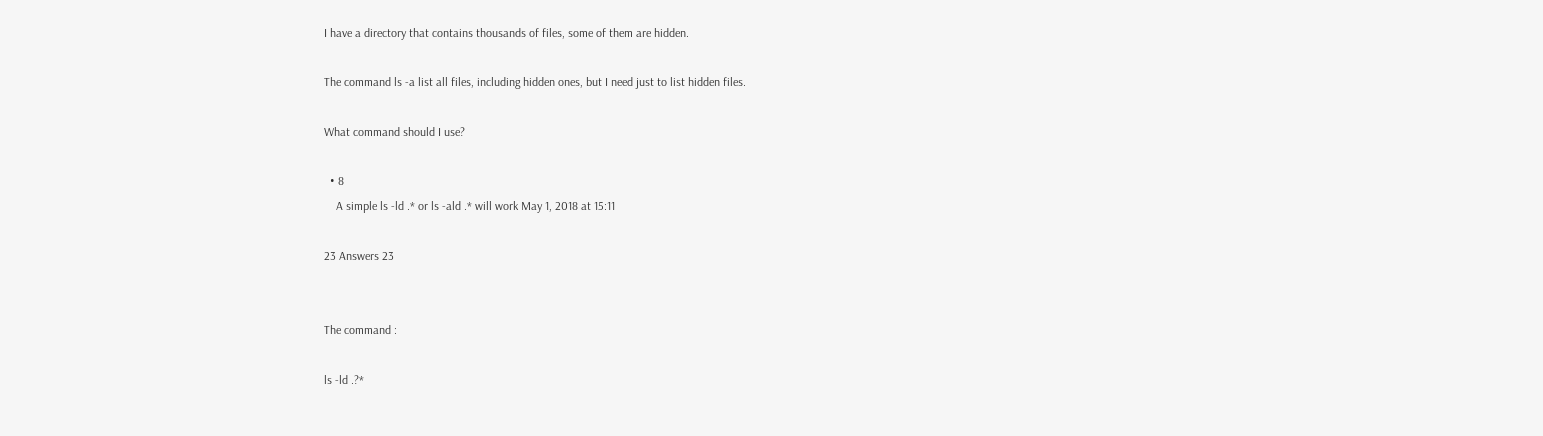I have a directory that contains thousands of files, some of them are hidden.

The command ls -a list all files, including hidden ones, but I need just to list hidden files.

What command should I use?

  • 8
    A simple ls -ld .* or ls -ald .* will work May 1, 2018 at 15:11

23 Answers 23


The command :

ls -ld .?*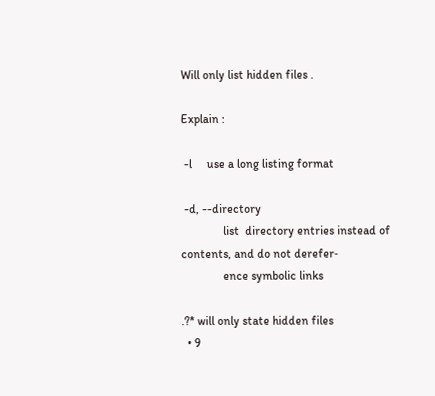Will only list hidden files .

Explain :

 -l     use a long listing format

 -d, --directory
              list  directory entries instead of contents, and do not derefer‐
              ence symbolic links

.?* will only state hidden files
  • 9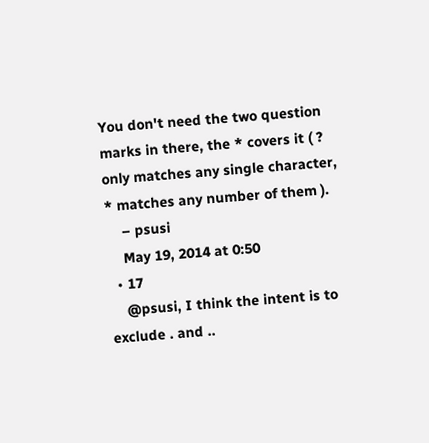You don't need the two question marks in there, the * covers it ( ? only matches any single character, * matches any number of them ).
    – psusi
    May 19, 2014 at 0:50
  • 17
    @psusi, I think the intent is to exclude . and ..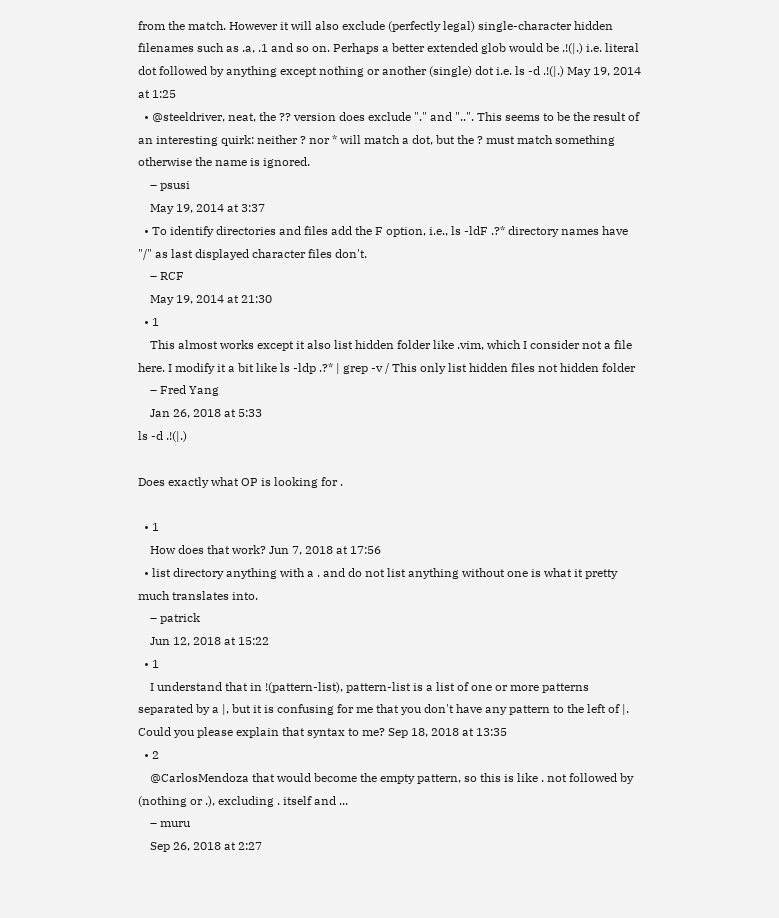from the match. However it will also exclude (perfectly legal) single-character hidden filenames such as .a, .1 and so on. Perhaps a better extended glob would be .!(|.) i.e. literal dot followed by anything except nothing or another (single) dot i.e. ls -d .!(|.) May 19, 2014 at 1:25
  • @steeldriver, neat, the ?? version does exclude "." and "..". This seems to be the result of an interesting quirk: neither ? nor * will match a dot, but the ? must match something otherwise the name is ignored.
    – psusi
    May 19, 2014 at 3:37
  • To identify directories and files add the F option, i.e., ls -ldF .?* directory names have "/" as last displayed character files don't.
    – RCF
    May 19, 2014 at 21:30
  • 1
    This almost works except it also list hidden folder like .vim, which I consider not a file here. I modify it a bit like ls -ldp .?* | grep -v / This only list hidden files not hidden folder
    – Fred Yang
    Jan 26, 2018 at 5:33
ls -d .!(|.)

Does exactly what OP is looking for .

  • 1
    How does that work? Jun 7, 2018 at 17:56
  • list directory anything with a . and do not list anything without one is what it pretty much translates into.
    – patrick
    Jun 12, 2018 at 15:22
  • 1
    I understand that in !(pattern-list), pattern-list is a list of one or more patterns separated by a |, but it is confusing for me that you don't have any pattern to the left of |. Could you please explain that syntax to me? Sep 18, 2018 at 13:35
  • 2
    @CarlosMendoza that would become the empty pattern, so this is like . not followed by (nothing or .), excluding . itself and ...
    – muru
    Sep 26, 2018 at 2:27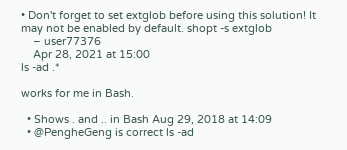• Don't forget to set extglob before using this solution! It may not be enabled by default. shopt -s extglob
    – user77376
    Apr 28, 2021 at 15:00
ls -ad .*

works for me in Bash.

  • Shows . and .. in Bash Aug 29, 2018 at 14:09
  • @PengheGeng is correct ls -ad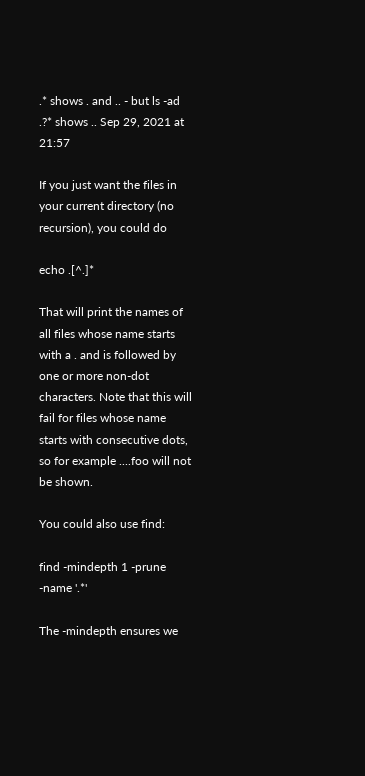.* shows . and .. - but ls -ad .?* shows .. Sep 29, 2021 at 21:57

If you just want the files in your current directory (no recursion), you could do

echo .[^.]*

That will print the names of all files whose name starts with a . and is followed by one or more non-dot characters. Note that this will fail for files whose name starts with consecutive dots, so for example ....foo will not be shown.

You could also use find:

find -mindepth 1 -prune -name '.*'

The -mindepth ensures we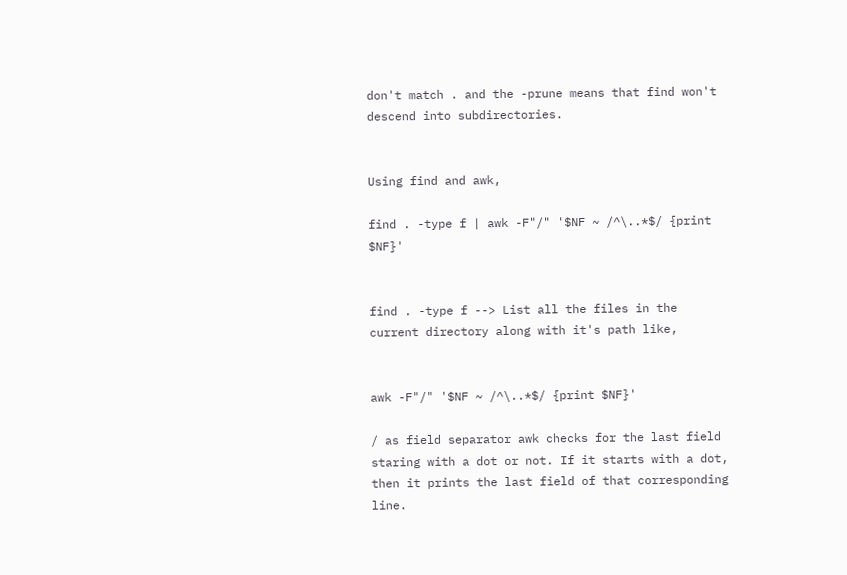don't match . and the -prune means that find won't descend into subdirectories.


Using find and awk,

find . -type f | awk -F"/" '$NF ~ /^\..*$/ {print $NF}'


find . -type f --> List all the files in the current directory along with it's path like,


awk -F"/" '$NF ~ /^\..*$/ {print $NF}'

/ as field separator awk checks for the last field staring with a dot or not. If it starts with a dot, then it prints the last field of that corresponding line.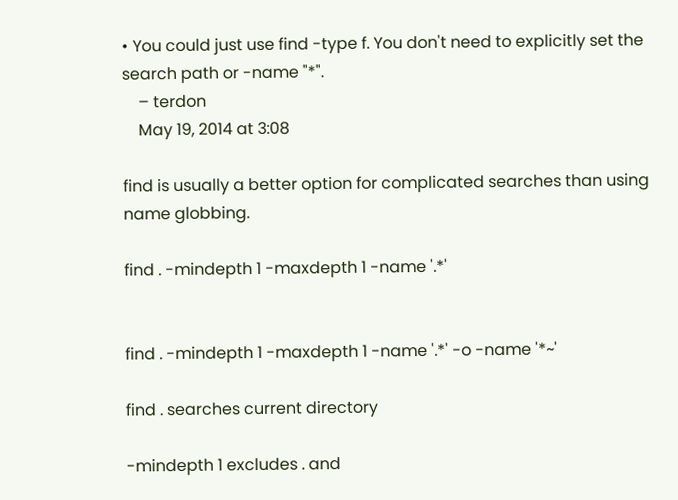• You could just use find -type f. You don't need to explicitly set the search path or -name "*".
    – terdon
    May 19, 2014 at 3:08

find is usually a better option for complicated searches than using name globbing.

find . -mindepth 1 -maxdepth 1 -name '.*'


find . -mindepth 1 -maxdepth 1 -name '.*' -o -name '*~'

find . searches current directory

-mindepth 1 excludes . and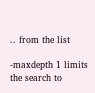.. from the list

-maxdepth 1 limits the search to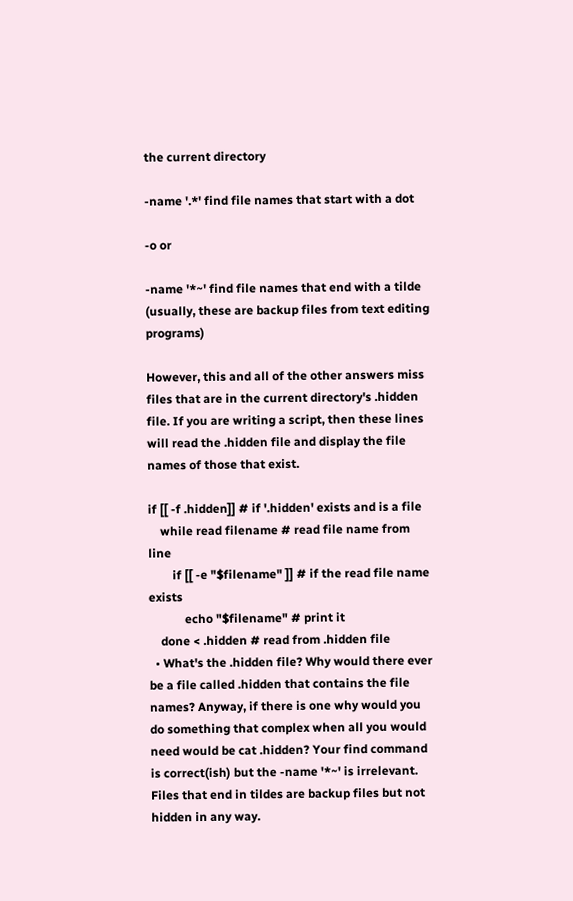the current directory

-name '.*' find file names that start with a dot

-o or

-name '*~' find file names that end with a tilde (usually, these are backup files from text editing programs)

However, this and all of the other answers miss files that are in the current directory's .hidden file. If you are writing a script, then these lines will read the .hidden file and display the file names of those that exist.

if [[ -f .hidden]] # if '.hidden' exists and is a file
    while read filename # read file name from line
        if [[ -e "$filename" ]] # if the read file name exists
            echo "$filename" # print it
    done < .hidden # read from .hidden file
  • What's the .hidden file? Why would there ever be a file called .hidden that contains the file names? Anyway, if there is one why would you do something that complex when all you would need would be cat .hidden? Your find command is correct(ish) but the -name '*~' is irrelevant. Files that end in tildes are backup files but not hidden in any way.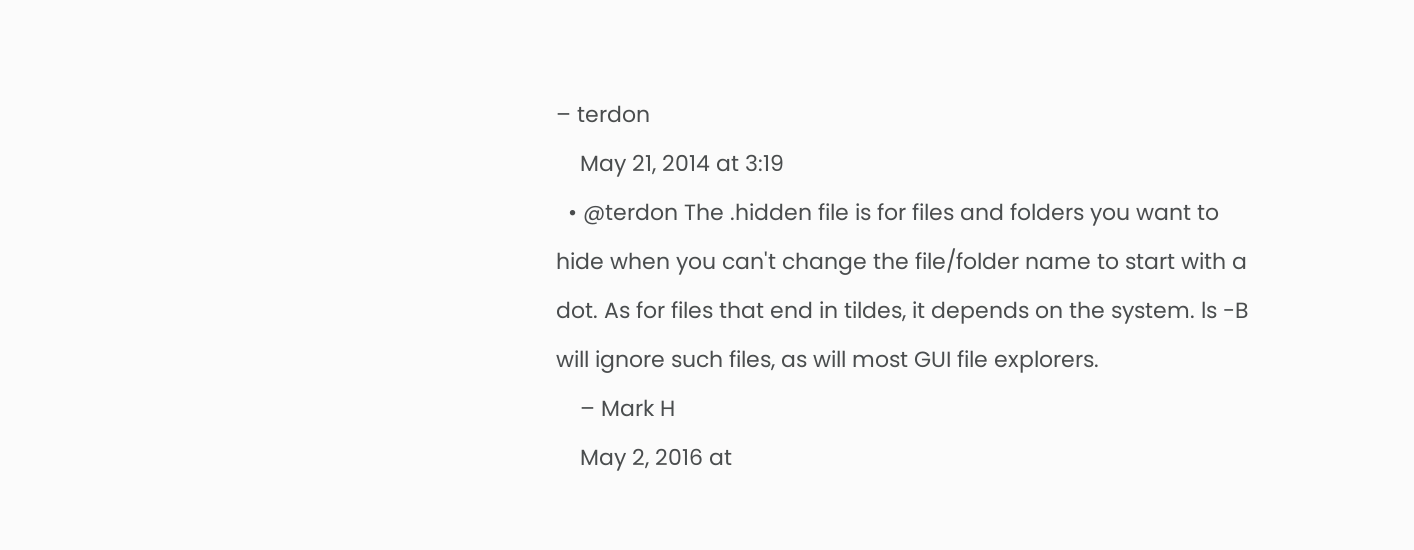– terdon
    May 21, 2014 at 3:19
  • @terdon The .hidden file is for files and folders you want to hide when you can't change the file/folder name to start with a dot. As for files that end in tildes, it depends on the system. ls -B will ignore such files, as will most GUI file explorers.
    – Mark H
    May 2, 2016 at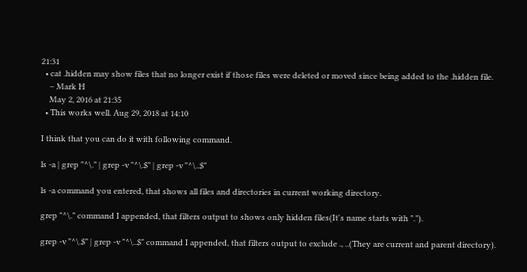21:31
  • cat .hidden may show files that no longer exist if those files were deleted or moved since being added to the .hidden file.
    – Mark H
    May 2, 2016 at 21:35
  • This works well. Aug 29, 2018 at 14:10

I think that you can do it with following command.

ls -a | grep "^\." | grep -v "^\.$" | grep -v "^\..$"

ls -a command you entered, that shows all files and directories in current working directory.

grep "^\." command I appended, that filters output to shows only hidden files(It's name starts with ".").

grep -v "^\.$" | grep -v "^\..$" command I appended, that filters output to exclude ., ..(They are current and parent directory).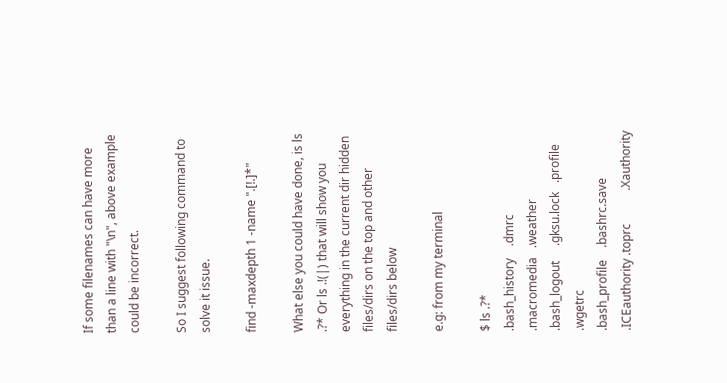If some filenames can have more than a line with "\n", above example could be incorrect.

So I suggest following command to solve it issue.

find -maxdepth 1 -name ".[!.]*"

What else you could have done, is ls .?* Or ls .!(|) that will show you everything in the current dir hidden files/dirs on the top and other files/dirs below

e.g: from my terminal

$ ls .?*
.bash_history    .dmrc        .macromedia   .weather
.bash_logout     .gksu.lock   .profile      .wgetrc
.bash_profile    .bashrc.save .ICEauthority .toprc           .Xauthority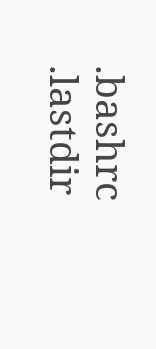.bashrc          .lastdir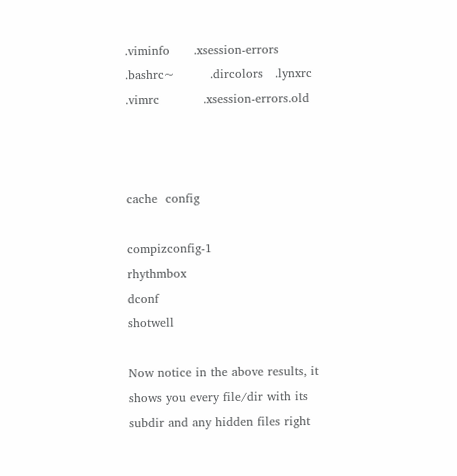.viminfo      .xsession-errors
.bashrc~         .dircolors   .lynxrc       .vimrc           .xsession-errors.old



cache  config

compizconfig-1                              rhythmbox
dconf                                       shotwell

Now notice in the above results, it shows you every file/dir with its subdir and any hidden files right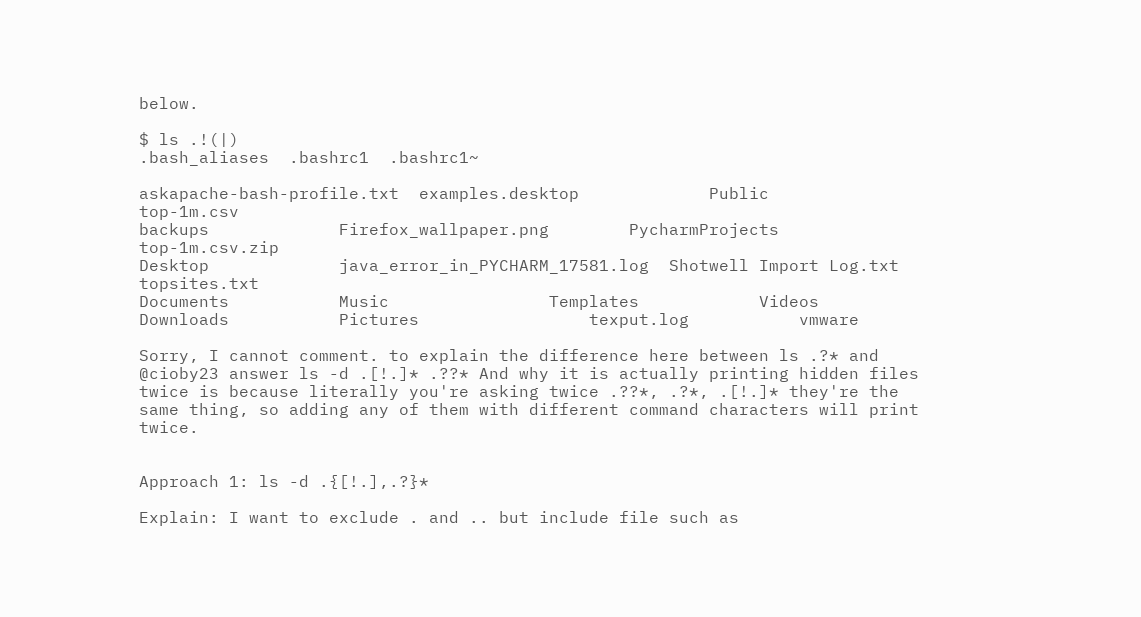below.

$ ls .!(|)
.bash_aliases  .bashrc1  .bashrc1~

askapache-bash-profile.txt  examples.desktop             Public           top-1m.csv
backups             Firefox_wallpaper.png        PycharmProjects          top-1m.csv.zip
Desktop             java_error_in_PYCHARM_17581.log  Shotwell Import Log.txt  topsites.txt
Documents           Music                Templates            Videos
Downloads           Pictures                 texput.log           vmware

Sorry, I cannot comment. to explain the difference here between ls .?* and @cioby23 answer ls -d .[!.]* .??* And why it is actually printing hidden files twice is because literally you're asking twice .??*, .?*, .[!.]* they're the same thing, so adding any of them with different command characters will print twice.


Approach 1: ls -d .{[!.],.?}*

Explain: I want to exclude . and .. but include file such as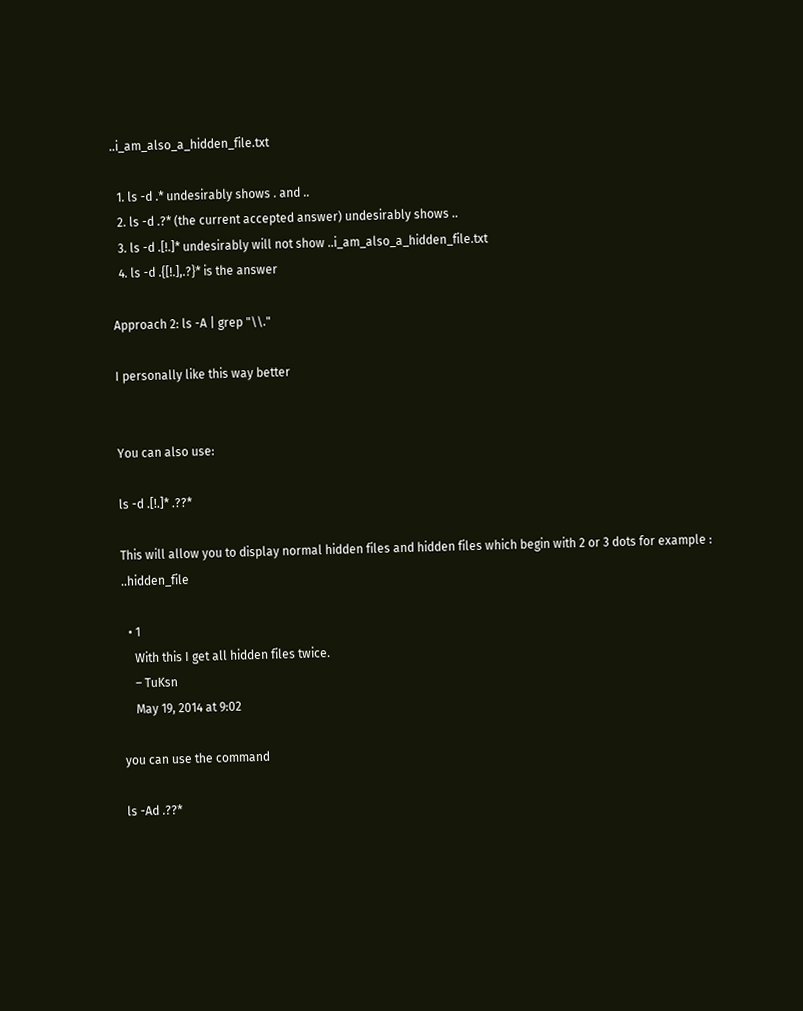..i_am_also_a_hidden_file.txt

  1. ls -d .* undesirably shows . and ..
  2. ls -d .?* (the current accepted answer) undesirably shows ..
  3. ls -d .[!.]* undesirably will not show ..i_am_also_a_hidden_file.txt
  4. ls -d .{[!.],.?}* is the answer

Approach 2: ls -A | grep "\\."

I personally like this way better


You can also use:

ls -d .[!.]* .??*

This will allow you to display normal hidden files and hidden files which begin with 2 or 3 dots for example : ..hidden_file

  • 1
    With this I get all hidden files twice.
    – TuKsn
    May 19, 2014 at 9:02

you can use the command

ls -Ad .??*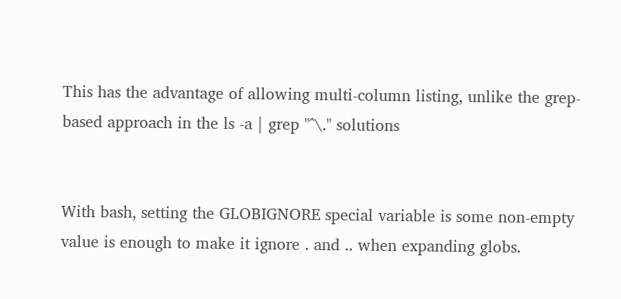This has the advantage of allowing multi-column listing, unlike the grep-based approach in the ls -a | grep "^\." solutions


With bash, setting the GLOBIGNORE special variable is some non-empty value is enough to make it ignore . and .. when expanding globs.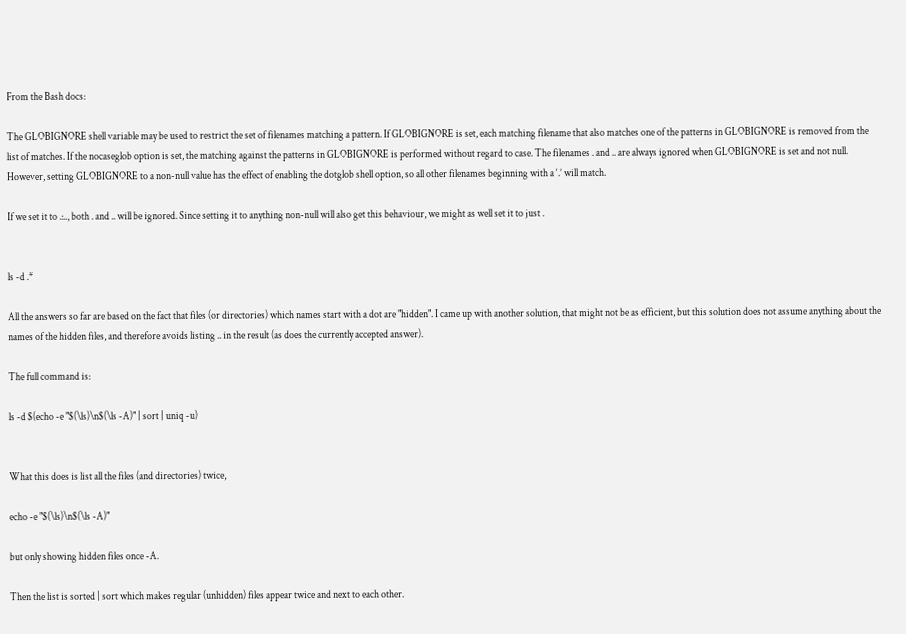From the Bash docs:

The GLOBIGNORE shell variable may be used to restrict the set of filenames matching a pattern. If GLOBIGNORE is set, each matching filename that also matches one of the patterns in GLOBIGNORE is removed from the list of matches. If the nocaseglob option is set, the matching against the patterns in GLOBIGNORE is performed without regard to case. The filenames . and .. are always ignored when GLOBIGNORE is set and not null. However, setting GLOBIGNORE to a non-null value has the effect of enabling the dotglob shell option, so all other filenames beginning with a ‘.’ will match.

If we set it to .:.., both . and .. will be ignored. Since setting it to anything non-null will also get this behaviour, we might as well set it to just .


ls -d .*

All the answers so far are based on the fact that files (or directories) which names start with a dot are "hidden". I came up with another solution, that might not be as efficient, but this solution does not assume anything about the names of the hidden files, and therefore avoids listing .. in the result (as does the currently accepted answer).

The full command is:

ls -d $(echo -e "$(\ls)\n$(\ls -A)" | sort | uniq -u)


What this does is list all the files (and directories) twice,

echo -e "$(\ls)\n$(\ls -A)"

but only showing hidden files once -A.

Then the list is sorted | sort which makes regular (unhidden) files appear twice and next to each other.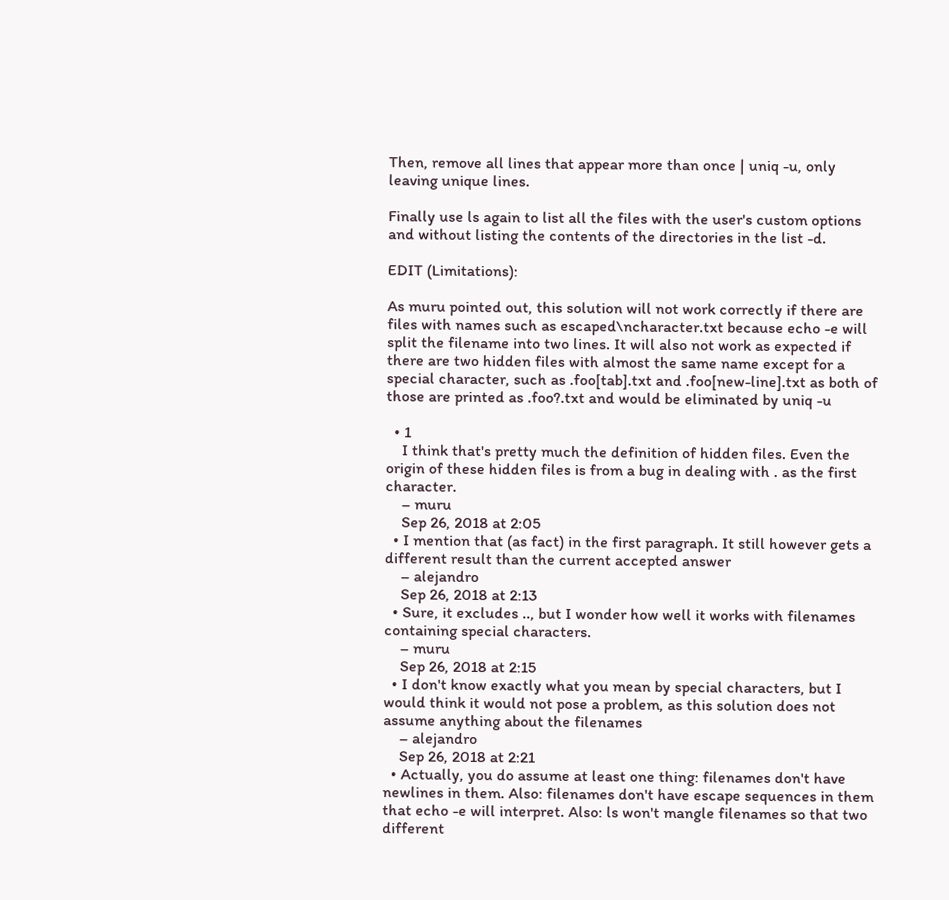Then, remove all lines that appear more than once | uniq -u, only leaving unique lines.

Finally use ls again to list all the files with the user's custom options and without listing the contents of the directories in the list -d.

EDIT (Limitations):

As muru pointed out, this solution will not work correctly if there are files with names such as escaped\ncharacter.txt because echo -e will split the filename into two lines. It will also not work as expected if there are two hidden files with almost the same name except for a special character, such as .foo[tab].txt and .foo[new-line].txt as both of those are printed as .foo?.txt and would be eliminated by uniq -u

  • 1
    I think that's pretty much the definition of hidden files. Even the origin of these hidden files is from a bug in dealing with . as the first character.
    – muru
    Sep 26, 2018 at 2:05
  • I mention that (as fact) in the first paragraph. It still however gets a different result than the current accepted answer
    – alejandro
    Sep 26, 2018 at 2:13
  • Sure, it excludes .., but I wonder how well it works with filenames containing special characters.
    – muru
    Sep 26, 2018 at 2:15
  • I don't know exactly what you mean by special characters, but I would think it would not pose a problem, as this solution does not assume anything about the filenames
    – alejandro
    Sep 26, 2018 at 2:21
  • Actually, you do assume at least one thing: filenames don't have newlines in them. Also: filenames don't have escape sequences in them that echo -e will interpret. Also: ls won't mangle filenames so that two different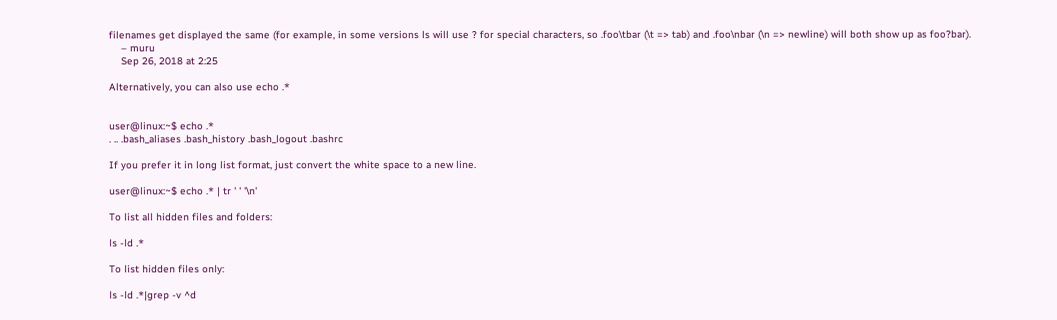filenames get displayed the same (for example, in some versions ls will use ? for special characters, so .foo\tbar (\t => tab) and .foo\nbar (\n => newline) will both show up as foo?bar).
    – muru
    Sep 26, 2018 at 2:25

Alternatively, you can also use echo .*


user@linux:~$ echo .*
. .. .bash_aliases .bash_history .bash_logout .bashrc

If you prefer it in long list format, just convert the white space to a new line.

user@linux:~$ echo .* | tr ' ' '\n'

To list all hidden files and folders:

ls -ld .*

To list hidden files only:

ls -ld .*|grep -v ^d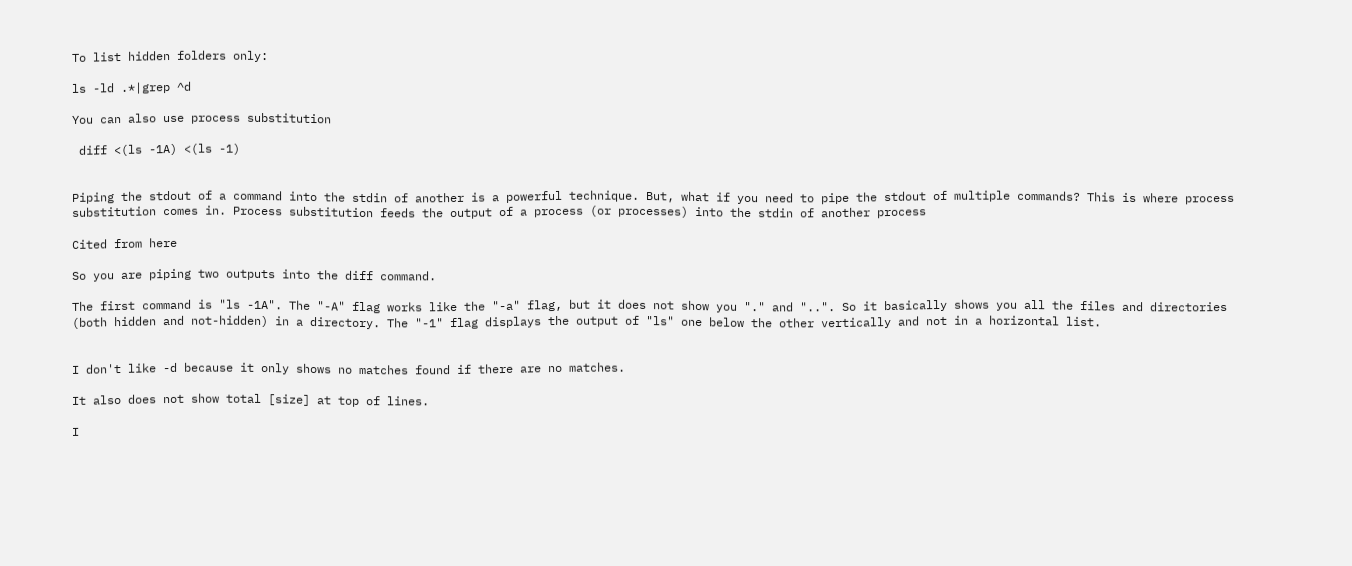To list hidden folders only:

ls -ld .*|grep ^d

You can also use process substitution

 diff <(ls -1A) <(ls -1)


Piping the stdout of a command into the stdin of another is a powerful technique. But, what if you need to pipe the stdout of multiple commands? This is where process substitution comes in. Process substitution feeds the output of a process (or processes) into the stdin of another process

Cited from here

So you are piping two outputs into the diff command.

The first command is "ls -1A". The "-A" flag works like the "-a" flag, but it does not show you "." and "..". So it basically shows you all the files and directories (both hidden and not-hidden) in a directory. The "-1" flag displays the output of "ls" one below the other vertically and not in a horizontal list.


I don't like -d because it only shows no matches found if there are no matches.

It also does not show total [size] at top of lines.

I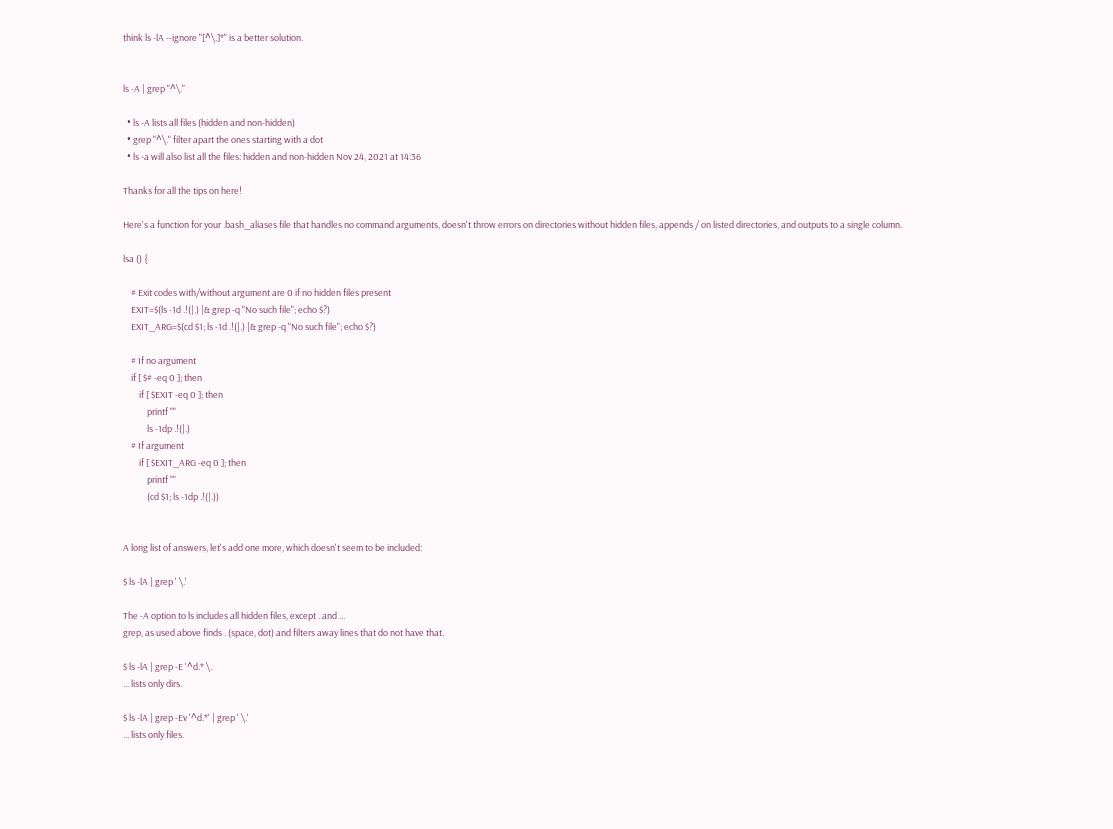think ls -lA --ignore "[^\.]*" is a better solution.


ls -A | grep "^\."

  • ls -A lists all files (hidden and non-hidden)
  • grep "^\." filter apart the ones starting with a dot
  • ls -a will also list all the files: hidden and non-hidden Nov 24, 2021 at 14:36

Thanks for all the tips on here!

Here's a function for your .bash_aliases file that handles no command arguments, doesn't throw errors on directories without hidden files, appends / on listed directories, and outputs to a single column.

lsa () {

    # Exit codes with/without argument are 0 if no hidden files present
    EXIT=$(ls -1d .!(|.) |& grep -q "No such file"; echo $?)
    EXIT_ARG=$(cd $1; ls -1d .!(|.) |& grep -q "No such file"; echo $?)

    # If no argument
    if [ $# -eq 0 ]; then
        if [ $EXIT -eq 0 ]; then
            printf ""
            ls -1dp .!(|.)
    # If argument
        if [ $EXIT_ARG -eq 0 ]; then
            printf ""
            (cd $1; ls -1dp .!(|.))


A long list of answers, let's add one more, which doesn't seem to be included:

$ ls -lA | grep ' \.'

The -A option to ls includes all hidden files, except . and ...
grep, as used above finds . (space, dot) and filters away lines that do not have that.

$ ls -lA | grep -E '^d.* \.
... lists only dirs.

$ ls -lA | grep -Ev '^d.*' | grep ' \.'
... lists only files.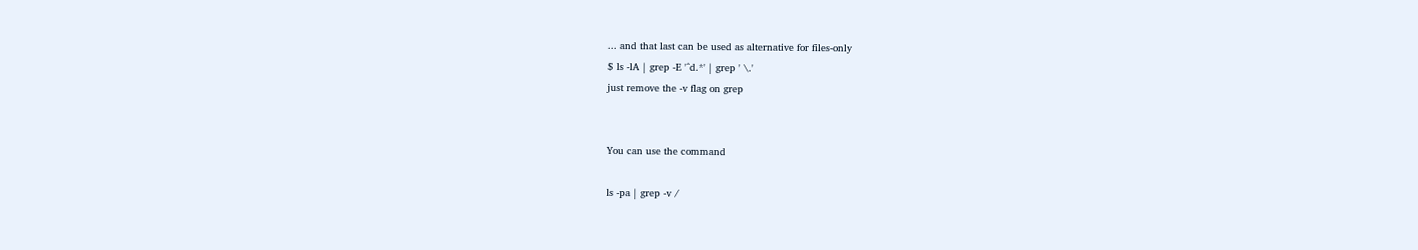... and that last can be used as alternative for files-only
$ ls -lA | grep -E '^d.*' | grep ' \.'
just remove the -v flag on grep


You can use the command

ls -pa | grep -v /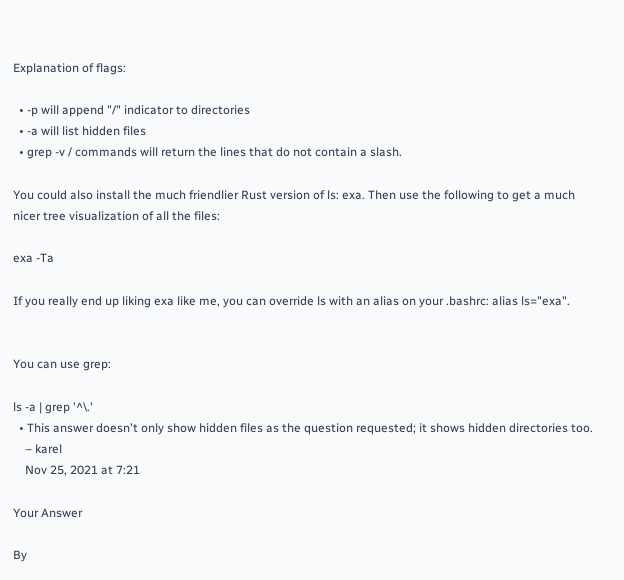Explanation of flags:

  • -p will append "/" indicator to directories
  • -a will list hidden files
  • grep -v / commands will return the lines that do not contain a slash.

You could also install the much friendlier Rust version of ls: exa. Then use the following to get a much nicer tree visualization of all the files:

exa -Ta

If you really end up liking exa like me, you can override ls with an alias on your .bashrc: alias ls="exa".


You can use grep:

ls -a | grep '^\.'
  • This answer doesn't only show hidden files as the question requested; it shows hidden directories too.
    – karel
    Nov 25, 2021 at 7:21

Your Answer

By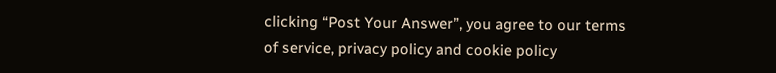clicking “Post Your Answer”, you agree to our terms of service, privacy policy and cookie policy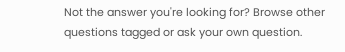Not the answer you're looking for? Browse other questions tagged or ask your own question.